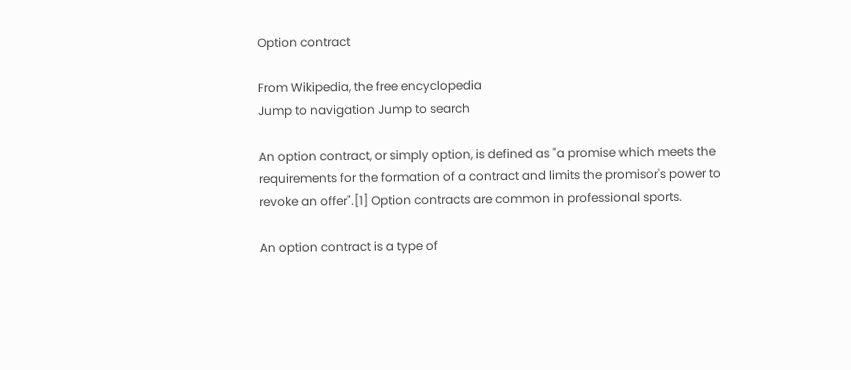Option contract

From Wikipedia, the free encyclopedia
Jump to navigation Jump to search

An option contract, or simply option, is defined as "a promise which meets the requirements for the formation of a contract and limits the promisor's power to revoke an offer".[1] Option contracts are common in professional sports.

An option contract is a type of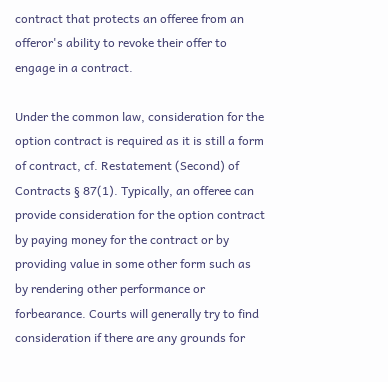contract that protects an offeree from an offeror's ability to revoke their offer to engage in a contract.

Under the common law, consideration for the option contract is required as it is still a form of contract, cf. Restatement (Second) of Contracts § 87(1). Typically, an offeree can provide consideration for the option contract by paying money for the contract or by providing value in some other form such as by rendering other performance or forbearance. Courts will generally try to find consideration if there are any grounds for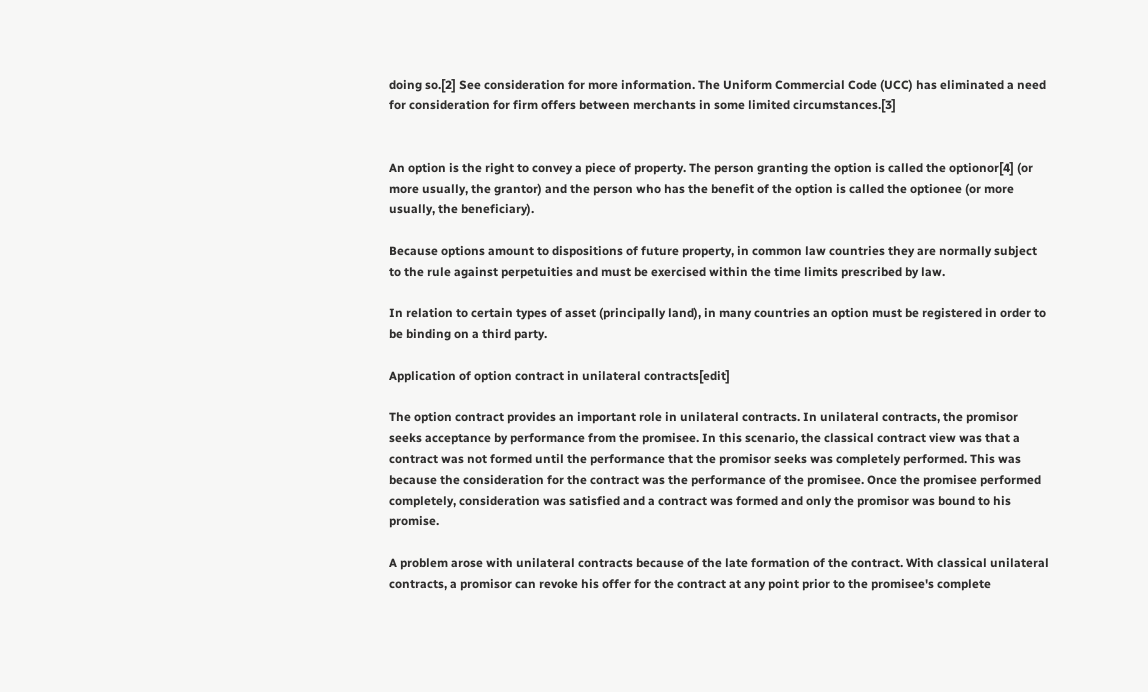doing so.[2] See consideration for more information. The Uniform Commercial Code (UCC) has eliminated a need for consideration for firm offers between merchants in some limited circumstances.[3]


An option is the right to convey a piece of property. The person granting the option is called the optionor[4] (or more usually, the grantor) and the person who has the benefit of the option is called the optionee (or more usually, the beneficiary).

Because options amount to dispositions of future property, in common law countries they are normally subject to the rule against perpetuities and must be exercised within the time limits prescribed by law.

In relation to certain types of asset (principally land), in many countries an option must be registered in order to be binding on a third party.

Application of option contract in unilateral contracts[edit]

The option contract provides an important role in unilateral contracts. In unilateral contracts, the promisor seeks acceptance by performance from the promisee. In this scenario, the classical contract view was that a contract was not formed until the performance that the promisor seeks was completely performed. This was because the consideration for the contract was the performance of the promisee. Once the promisee performed completely, consideration was satisfied and a contract was formed and only the promisor was bound to his promise.

A problem arose with unilateral contracts because of the late formation of the contract. With classical unilateral contracts, a promisor can revoke his offer for the contract at any point prior to the promisee's complete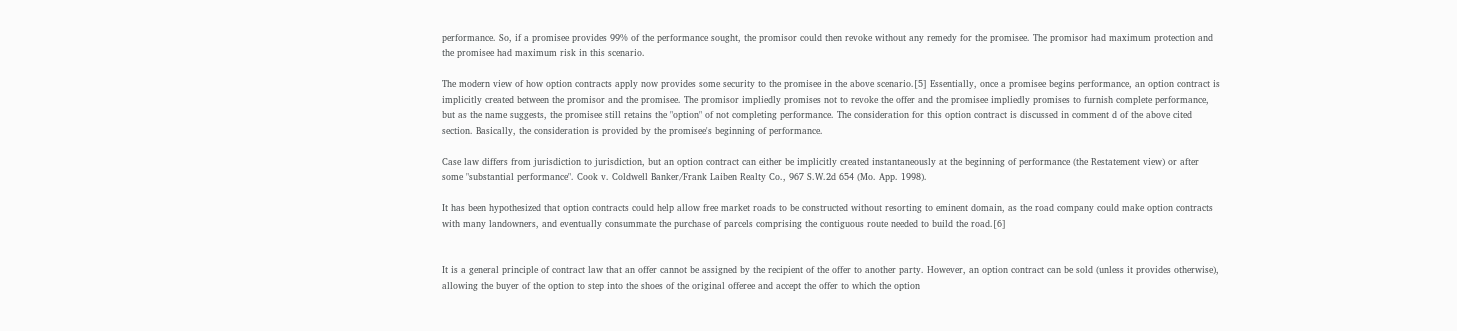performance. So, if a promisee provides 99% of the performance sought, the promisor could then revoke without any remedy for the promisee. The promisor had maximum protection and the promisee had maximum risk in this scenario.

The modern view of how option contracts apply now provides some security to the promisee in the above scenario.[5] Essentially, once a promisee begins performance, an option contract is implicitly created between the promisor and the promisee. The promisor impliedly promises not to revoke the offer and the promisee impliedly promises to furnish complete performance, but as the name suggests, the promisee still retains the "option" of not completing performance. The consideration for this option contract is discussed in comment d of the above cited section. Basically, the consideration is provided by the promisee's beginning of performance.

Case law differs from jurisdiction to jurisdiction, but an option contract can either be implicitly created instantaneously at the beginning of performance (the Restatement view) or after some "substantial performance". Cook v. Coldwell Banker/Frank Laiben Realty Co., 967 S.W.2d 654 (Mo. App. 1998).

It has been hypothesized that option contracts could help allow free market roads to be constructed without resorting to eminent domain, as the road company could make option contracts with many landowners, and eventually consummate the purchase of parcels comprising the contiguous route needed to build the road.[6]


It is a general principle of contract law that an offer cannot be assigned by the recipient of the offer to another party. However, an option contract can be sold (unless it provides otherwise), allowing the buyer of the option to step into the shoes of the original offeree and accept the offer to which the option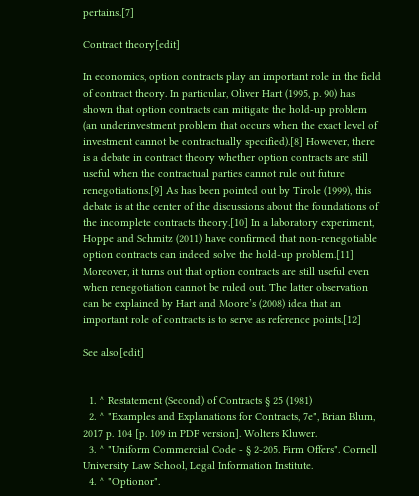pertains.[7]

Contract theory[edit]

In economics, option contracts play an important role in the field of contract theory. In particular, Oliver Hart (1995, p. 90) has shown that option contracts can mitigate the hold-up problem (an underinvestment problem that occurs when the exact level of investment cannot be contractually specified).[8] However, there is a debate in contract theory whether option contracts are still useful when the contractual parties cannot rule out future renegotiations.[9] As has been pointed out by Tirole (1999), this debate is at the center of the discussions about the foundations of the incomplete contracts theory.[10] In a laboratory experiment, Hoppe and Schmitz (2011) have confirmed that non-renegotiable option contracts can indeed solve the hold-up problem.[11] Moreover, it turns out that option contracts are still useful even when renegotiation cannot be ruled out. The latter observation can be explained by Hart and Moore’s (2008) idea that an important role of contracts is to serve as reference points.[12]

See also[edit]


  1. ^ Restatement (Second) of Contracts § 25 (1981)
  2. ^ "Examples and Explanations for Contracts, 7e", Brian Blum, 2017 p. 104 [p. 109 in PDF version]. Wolters Kluwer.
  3. ^ "Uniform Commercial Code - § 2-205. Firm Offers". Cornell University Law School, Legal Information Institute.
  4. ^ "Optionor".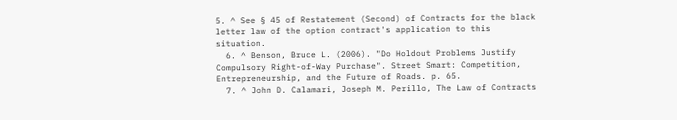5. ^ See § 45 of Restatement (Second) of Contracts for the black letter law of the option contract's application to this situation.
  6. ^ Benson, Bruce L. (2006). "Do Holdout Problems Justify Compulsory Right-of-Way Purchase". Street Smart: Competition, Entrepreneurship, and the Future of Roads. p. 65.
  7. ^ John D. Calamari, Joseph M. Perillo, The Law of Contracts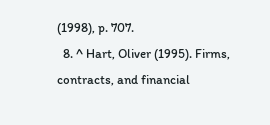(1998), p. 707.
  8. ^ Hart, Oliver (1995). Firms, contracts, and financial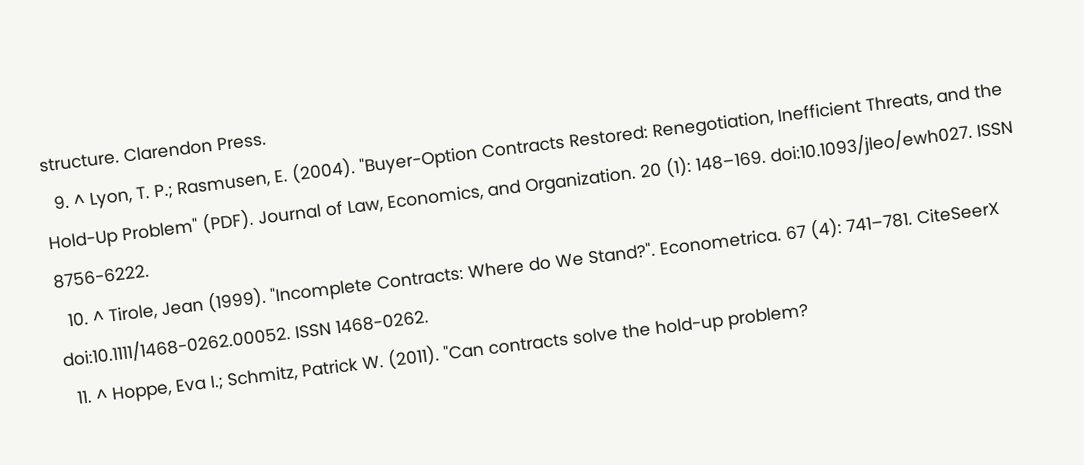structure. Clarendon Press.
  9. ^ Lyon, T. P.; Rasmusen, E. (2004). "Buyer-Option Contracts Restored: Renegotiation, Inefficient Threats, and the Hold-Up Problem" (PDF). Journal of Law, Economics, and Organization. 20 (1): 148–169. doi:10.1093/jleo/ewh027. ISSN 8756-6222.
  10. ^ Tirole, Jean (1999). "Incomplete Contracts: Where do We Stand?". Econometrica. 67 (4): 741–781. CiteSeerX doi:10.1111/1468-0262.00052. ISSN 1468-0262.
  11. ^ Hoppe, Eva I.; Schmitz, Patrick W. (2011). "Can contracts solve the hold-up problem?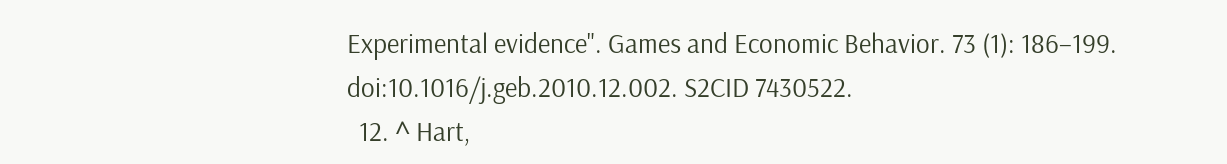Experimental evidence". Games and Economic Behavior. 73 (1): 186–199. doi:10.1016/j.geb.2010.12.002. S2CID 7430522.
  12. ^ Hart,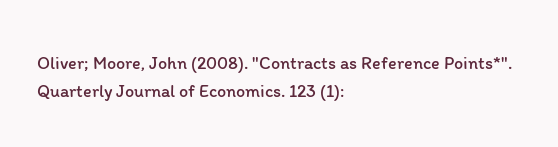Oliver; Moore, John (2008). "Contracts as Reference Points*". Quarterly Journal of Economics. 123 (1):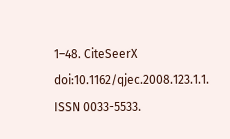1–48. CiteSeerX doi:10.1162/qjec.2008.123.1.1. ISSN 0033-5533.